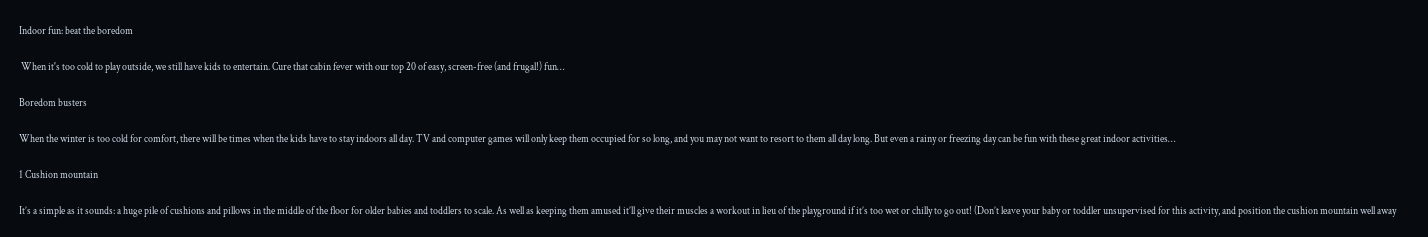Indoor fun: beat the boredom

 When it's too cold to play outside, we still have kids to entertain. Cure that cabin fever with our top 20 of easy, screen-free (and frugal!) fun…

Boredom busters

When the winter is too cold for comfort, there will be times when the kids have to stay indoors all day. TV and computer games will only keep them occupied for so long, and you may not want to resort to them all day long. But even a rainy or freezing day can be fun with these great indoor activities…

1 Cushion mountain

It’s a simple as it sounds: a huge pile of cushions and pillows in the middle of the floor for older babies and toddlers to scale. As well as keeping them amused it’ll give their muscles a workout in lieu of the playground if it’s too wet or chilly to go out! (Don’t leave your baby or toddler unsupervised for this activity, and position the cushion mountain well away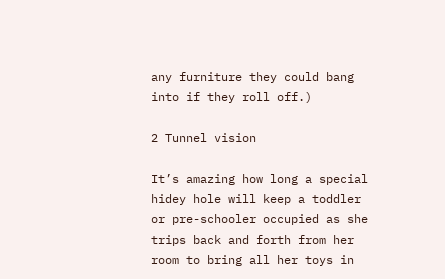any furniture they could bang into if they roll off.)

2 Tunnel vision

It’s amazing how long a special hidey hole will keep a toddler or pre-schooler occupied as she trips back and forth from her room to bring all her toys in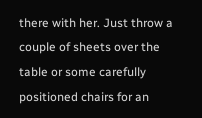there with her. Just throw a couple of sheets over the table or some carefully positioned chairs for an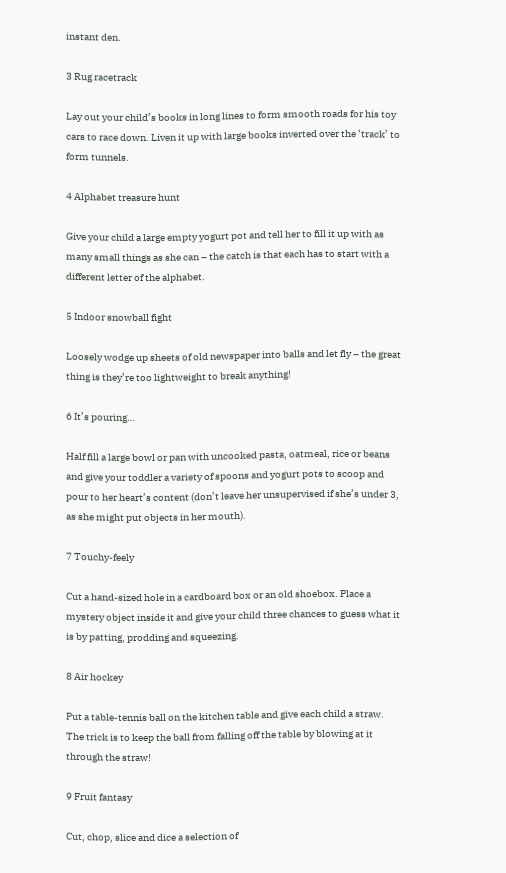instant den.

3 Rug racetrack

Lay out your child’s books in long lines to form smooth roads for his toy cars to race down. Liven it up with large books inverted over the ‘track’ to form tunnels.

4 Alphabet treasure hunt

Give your child a large empty yogurt pot and tell her to fill it up with as many small things as she can – the catch is that each has to start with a different letter of the alphabet.

5 Indoor snowball fight

Loosely wodge up sheets of old newspaper into balls and let fly – the great thing is they’re too lightweight to break anything!

6 It’s pouring…

Half fill a large bowl or pan with uncooked pasta, oatmeal, rice or beans and give your toddler a variety of spoons and yogurt pots to scoop and pour to her heart’s content (don’t leave her unsupervised if she’s under 3, as she might put objects in her mouth).

7 Touchy-feely

Cut a hand-sized hole in a cardboard box or an old shoebox. Place a mystery object inside it and give your child three chances to guess what it is by patting, prodding and squeezing.

8 Air hockey

Put a table-tennis ball on the kitchen table and give each child a straw. The trick is to keep the ball from falling off the table by blowing at it through the straw!

9 Fruit fantasy

Cut, chop, slice and dice a selection of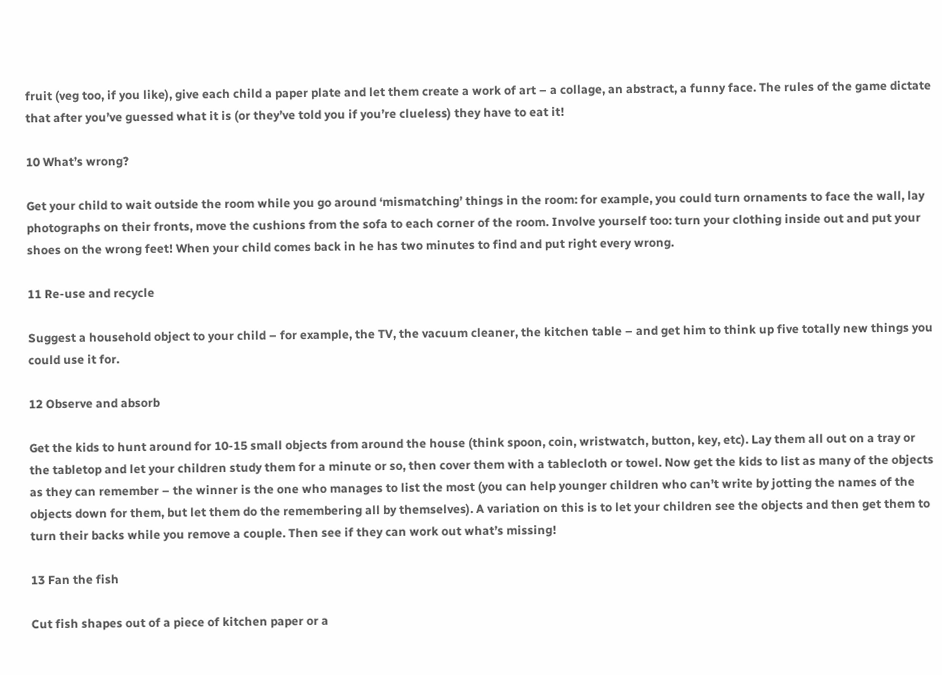fruit (veg too, if you like), give each child a paper plate and let them create a work of art – a collage, an abstract, a funny face. The rules of the game dictate that after you’ve guessed what it is (or they’ve told you if you’re clueless) they have to eat it!

10 What’s wrong?

Get your child to wait outside the room while you go around ‘mismatching’ things in the room: for example, you could turn ornaments to face the wall, lay photographs on their fronts, move the cushions from the sofa to each corner of the room. Involve yourself too: turn your clothing inside out and put your shoes on the wrong feet! When your child comes back in he has two minutes to find and put right every wrong.

11 Re-use and recycle

Suggest a household object to your child – for example, the TV, the vacuum cleaner, the kitchen table – and get him to think up five totally new things you could use it for.

12 Observe and absorb

Get the kids to hunt around for 10-15 small objects from around the house (think spoon, coin, wristwatch, button, key, etc). Lay them all out on a tray or the tabletop and let your children study them for a minute or so, then cover them with a tablecloth or towel. Now get the kids to list as many of the objects as they can remember – the winner is the one who manages to list the most (you can help younger children who can’t write by jotting the names of the objects down for them, but let them do the remembering all by themselves). A variation on this is to let your children see the objects and then get them to turn their backs while you remove a couple. Then see if they can work out what’s missing!

13 Fan the fish

Cut fish shapes out of a piece of kitchen paper or a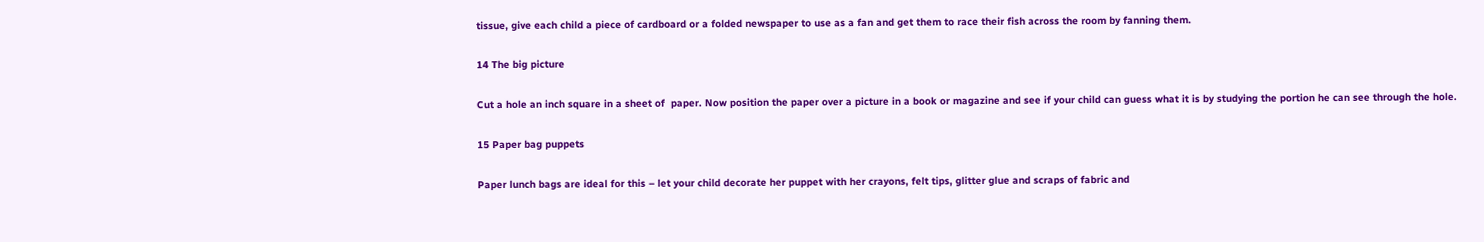tissue, give each child a piece of cardboard or a folded newspaper to use as a fan and get them to race their fish across the room by fanning them.

14 The big picture

Cut a hole an inch square in a sheet of  paper. Now position the paper over a picture in a book or magazine and see if your child can guess what it is by studying the portion he can see through the hole.

15 Paper bag puppets

Paper lunch bags are ideal for this – let your child decorate her puppet with her crayons, felt tips, glitter glue and scraps of fabric and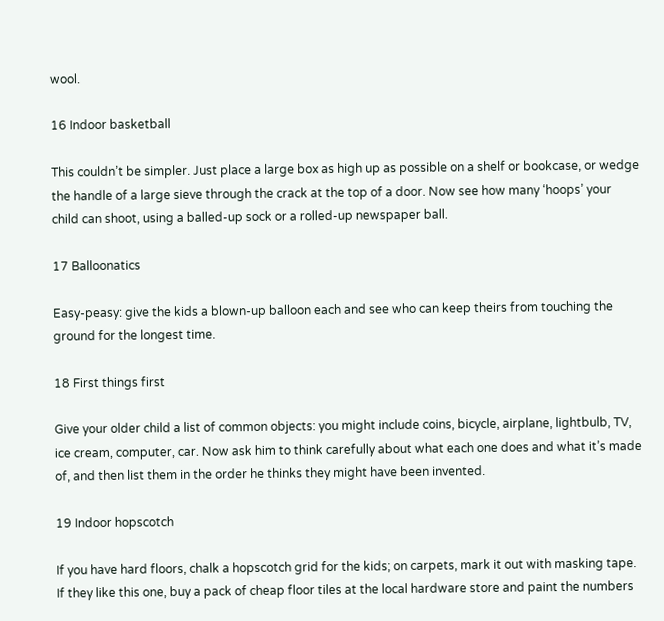wool.

16 Indoor basketball

This couldn’t be simpler. Just place a large box as high up as possible on a shelf or bookcase, or wedge the handle of a large sieve through the crack at the top of a door. Now see how many ‘hoops’ your child can shoot, using a balled-up sock or a rolled-up newspaper ball.

17 Balloonatics

Easy-peasy: give the kids a blown-up balloon each and see who can keep theirs from touching the ground for the longest time.

18 First things first

Give your older child a list of common objects: you might include coins, bicycle, airplane, lightbulb, TV, ice cream, computer, car. Now ask him to think carefully about what each one does and what it’s made of, and then list them in the order he thinks they might have been invented.

19 Indoor hopscotch

If you have hard floors, chalk a hopscotch grid for the kids; on carpets, mark it out with masking tape. If they like this one, buy a pack of cheap floor tiles at the local hardware store and paint the numbers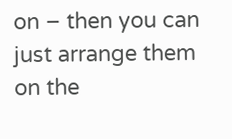on – then you can just arrange them on the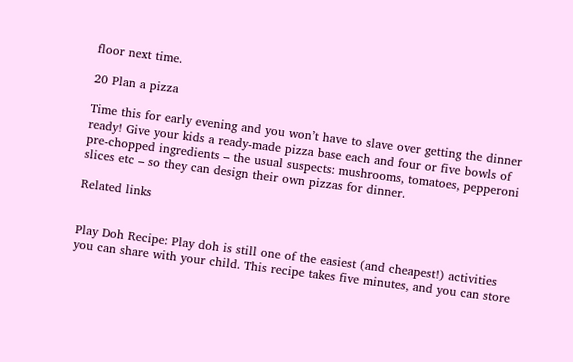floor next time.

20 Plan a pizza

Time this for early evening and you won’t have to slave over getting the dinner ready! Give your kids a ready-made pizza base each and four or five bowls of pre-chopped ingredients – the usual suspects: mushrooms, tomatoes, pepperoni slices etc – so they can design their own pizzas for dinner.

Related links


Play Doh Recipe: Play doh is still one of the easiest (and cheapest!) activities you can share with your child. This recipe takes five minutes, and you can store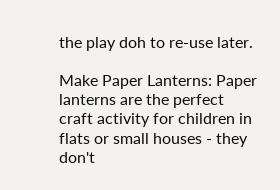the play doh to re-use later.

Make Paper Lanterns: Paper lanterns are the perfect craft activity for children in flats or small houses - they don't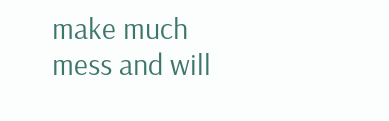make much mess and will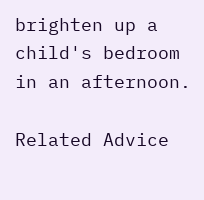brighten up a child's bedroom in an afternoon.

Related Advice